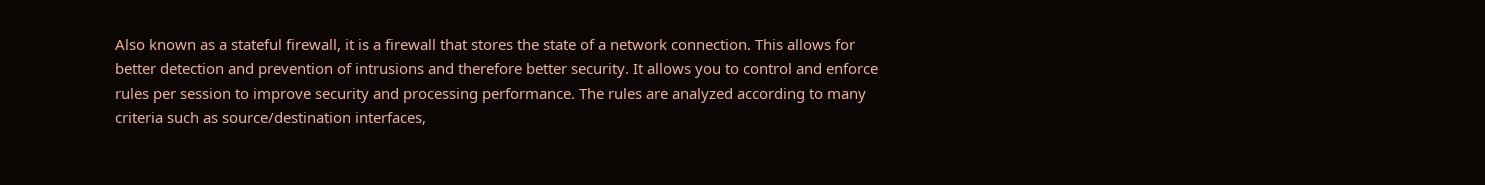Also known as a stateful firewall, it is a firewall that stores the state of a network connection. This allows for better detection and prevention of intrusions and therefore better security. It allows you to control and enforce rules per session to improve security and processing performance. The rules are analyzed according to many criteria such as source/destination interfaces,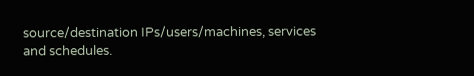source/destination IPs/users/machines, services and schedules.